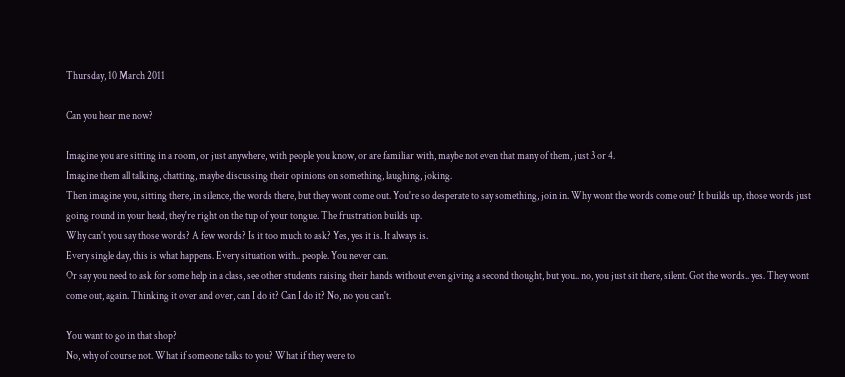Thursday, 10 March 2011

Can you hear me now?

Imagine you are sitting in a room, or just anywhere, with people you know, or are familiar with, maybe not even that many of them, just 3 or 4.
Imagine them all talking, chatting, maybe discussing their opinions on something, laughing, joking.
Then imagine you, sitting there, in silence, the words there, but they wont come out. You're so desperate to say something, join in. Why wont the words come out? It builds up, those words just going round in your head, they're right on the tup of your tongue. The frustration builds up.
Why can't you say those words? A few words? Is it too much to ask? Yes, yes it is. It always is.
Every single day, this is what happens. Every situation with.. people. You never can.
Or say you need to ask for some help in a class, see other students raising their hands without even giving a second thought, but you.. no, you just sit there, silent. Got the words.. yes. They wont come out, again. Thinking it over and over, can I do it? Can I do it? No, no you can't.

You want to go in that shop?
No, why of course not. What if someone talks to you? What if they were to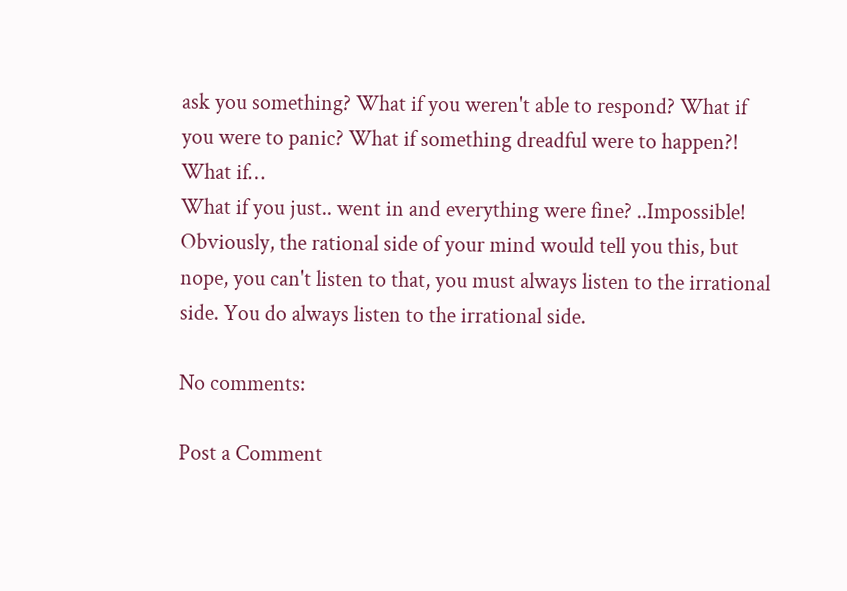ask you something? What if you weren't able to respond? What if you were to panic? What if something dreadful were to happen?!
What if…
What if you just.. went in and everything were fine? ..Impossible! Obviously, the rational side of your mind would tell you this, but nope, you can't listen to that, you must always listen to the irrational side. You do always listen to the irrational side.

No comments:

Post a Comment